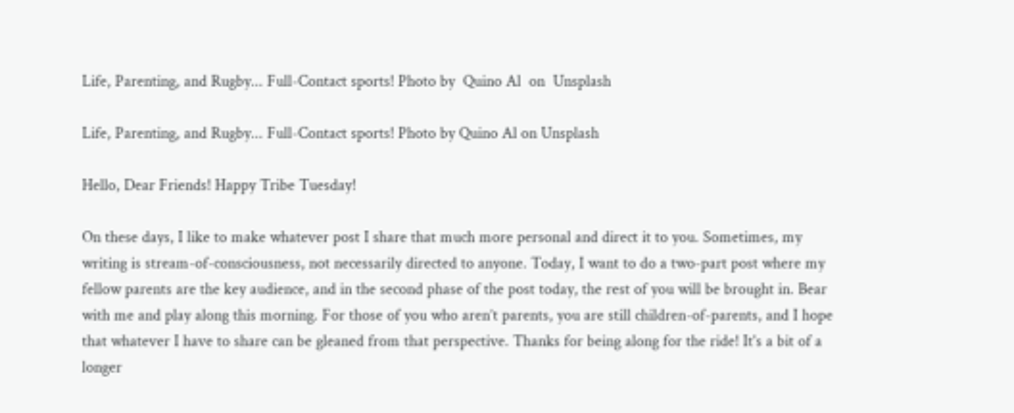Life, Parenting, and Rugby... Full-Contact sports! Photo by  Quino Al  on  Unsplash

Life, Parenting, and Rugby... Full-Contact sports! Photo by Quino Al on Unsplash

Hello, Dear Friends! Happy Tribe Tuesday!

On these days, I like to make whatever post I share that much more personal and direct it to you. Sometimes, my writing is stream-of-consciousness, not necessarily directed to anyone. Today, I want to do a two-part post where my fellow parents are the key audience, and in the second phase of the post today, the rest of you will be brought in. Bear with me and play along this morning. For those of you who aren’t parents, you are still children-of-parents, and I hope that whatever I have to share can be gleaned from that perspective. Thanks for being along for the ride! It's a bit of a longer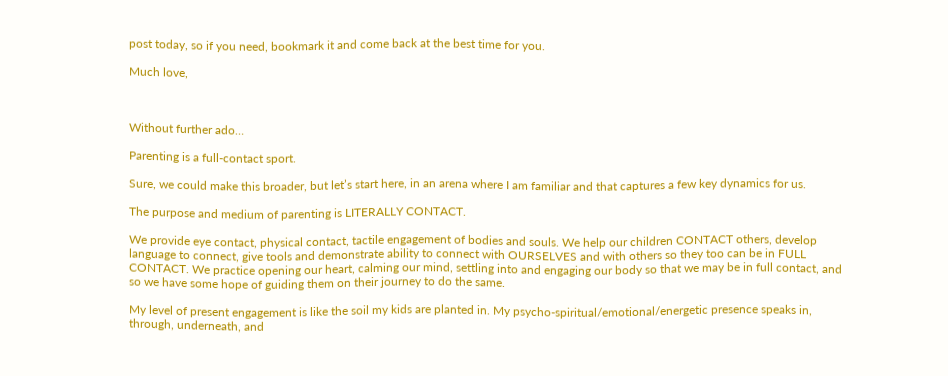post today, so if you need, bookmark it and come back at the best time for you.

Much love,



Without further ado…

Parenting is a full-contact sport.

Sure, we could make this broader, but let’s start here, in an arena where I am familiar and that captures a few key dynamics for us.

The purpose and medium of parenting is LITERALLY CONTACT.

We provide eye contact, physical contact, tactile engagement of bodies and souls. We help our children CONTACT others, develop language to connect, give tools and demonstrate ability to connect with OURSELVES and with others so they too can be in FULL CONTACT. We practice opening our heart, calming our mind, settling into and engaging our body so that we may be in full contact, and so we have some hope of guiding them on their journey to do the same.

My level of present engagement is like the soil my kids are planted in. My psycho-spiritual/emotional/energetic presence speaks in, through, underneath, and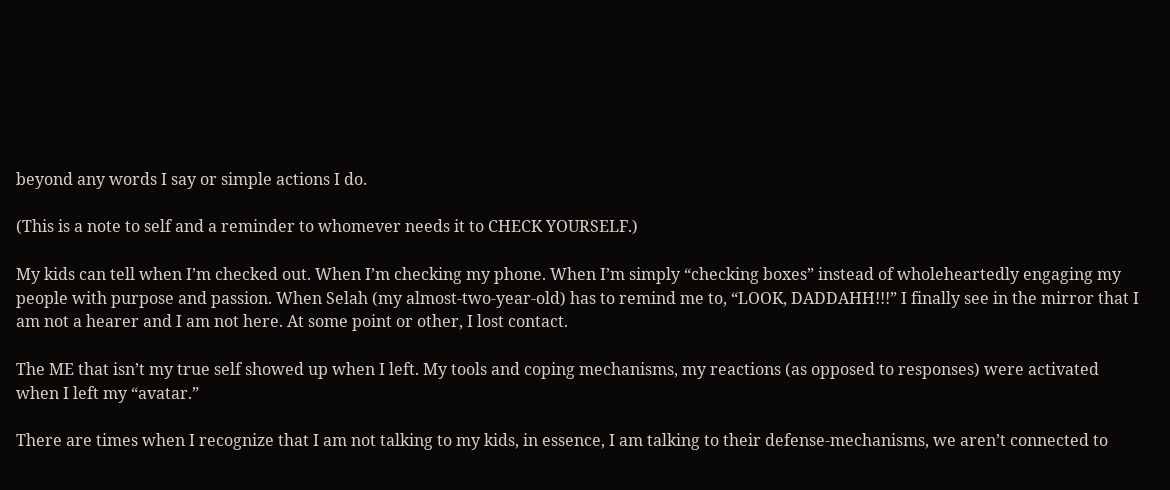beyond any words I say or simple actions I do.

(This is a note to self and a reminder to whomever needs it to CHECK YOURSELF.)

My kids can tell when I’m checked out. When I’m checking my phone. When I’m simply “checking boxes” instead of wholeheartedly engaging my people with purpose and passion. When Selah (my almost-two-year-old) has to remind me to, “LOOK, DADDAHH!!!” I finally see in the mirror that I am not a hearer and I am not here. At some point or other, I lost contact.

The ME that isn’t my true self showed up when I left. My tools and coping mechanisms, my reactions (as opposed to responses) were activated when I left my “avatar.”

There are times when I recognize that I am not talking to my kids, in essence, I am talking to their defense-mechanisms, we aren’t connected to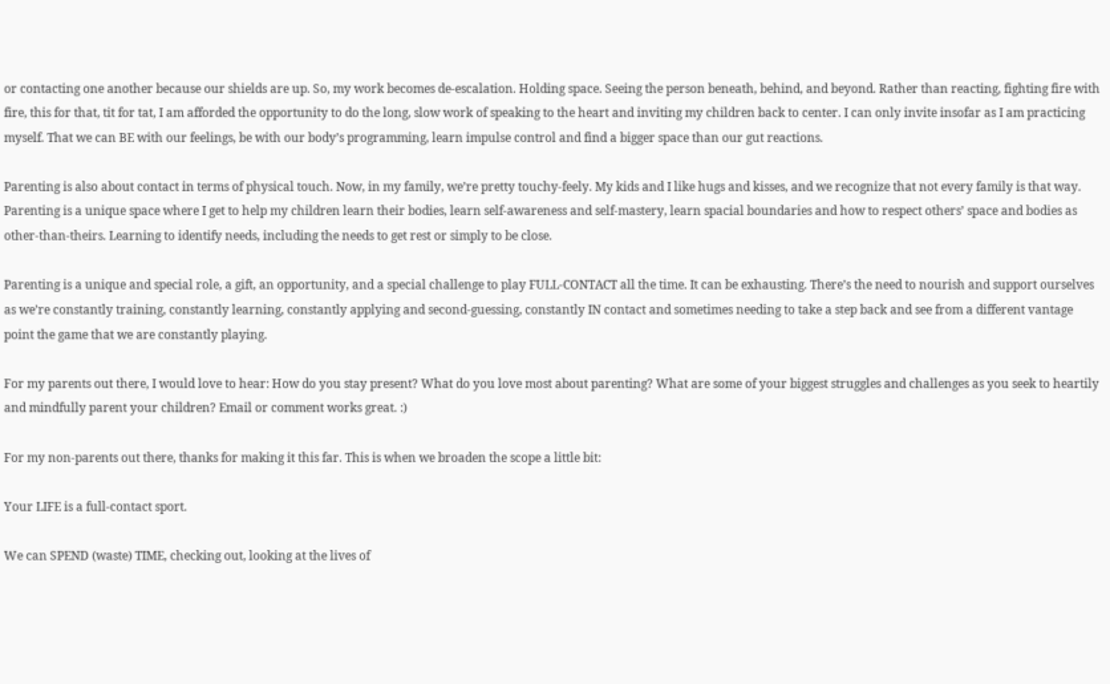or contacting one another because our shields are up. So, my work becomes de-escalation. Holding space. Seeing the person beneath, behind, and beyond. Rather than reacting, fighting fire with fire, this for that, tit for tat, I am afforded the opportunity to do the long, slow work of speaking to the heart and inviting my children back to center. I can only invite insofar as I am practicing myself. That we can BE with our feelings, be with our body’s programming, learn impulse control and find a bigger space than our gut reactions.

Parenting is also about contact in terms of physical touch. Now, in my family, we’re pretty touchy-feely. My kids and I like hugs and kisses, and we recognize that not every family is that way. Parenting is a unique space where I get to help my children learn their bodies, learn self-awareness and self-mastery, learn spacial boundaries and how to respect others’ space and bodies as other-than-theirs. Learning to identify needs, including the needs to get rest or simply to be close.

Parenting is a unique and special role, a gift, an opportunity, and a special challenge to play FULL-CONTACT all the time. It can be exhausting. There’s the need to nourish and support ourselves as we’re constantly training, constantly learning, constantly applying and second-guessing, constantly IN contact and sometimes needing to take a step back and see from a different vantage point the game that we are constantly playing.

For my parents out there, I would love to hear: How do you stay present? What do you love most about parenting? What are some of your biggest struggles and challenges as you seek to heartily and mindfully parent your children? Email or comment works great. :)

For my non-parents out there, thanks for making it this far. This is when we broaden the scope a little bit:

Your LIFE is a full-contact sport.

We can SPEND (waste) TIME, checking out, looking at the lives of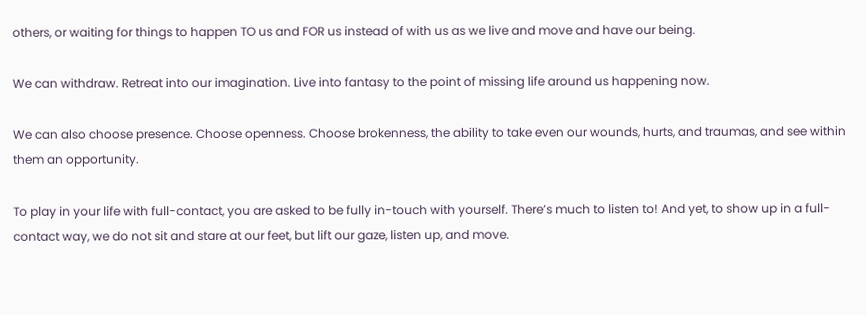others, or waiting for things to happen TO us and FOR us instead of with us as we live and move and have our being.

We can withdraw. Retreat into our imagination. Live into fantasy to the point of missing life around us happening now.

We can also choose presence. Choose openness. Choose brokenness, the ability to take even our wounds, hurts, and traumas, and see within them an opportunity.

To play in your life with full-contact, you are asked to be fully in-touch with yourself. There’s much to listen to! And yet, to show up in a full-contact way, we do not sit and stare at our feet, but lift our gaze, listen up, and move.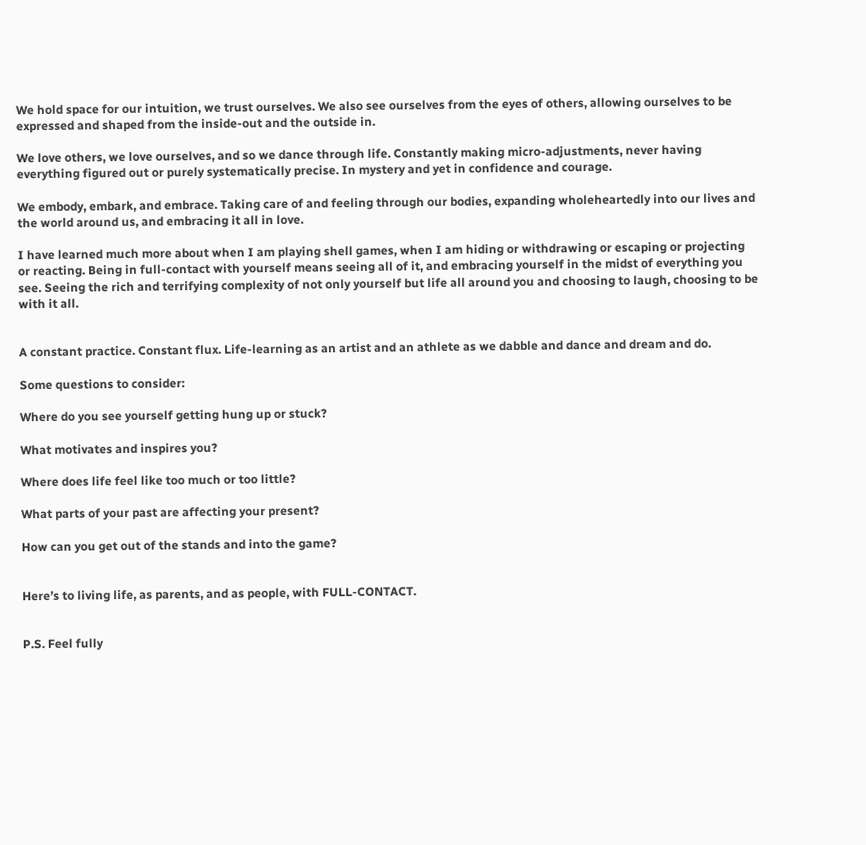We hold space for our intuition, we trust ourselves. We also see ourselves from the eyes of others, allowing ourselves to be expressed and shaped from the inside-out and the outside in.

We love others, we love ourselves, and so we dance through life. Constantly making micro-adjustments, never having everything figured out or purely systematically precise. In mystery and yet in confidence and courage.

We embody, embark, and embrace. Taking care of and feeling through our bodies, expanding wholeheartedly into our lives and the world around us, and embracing it all in love.

I have learned much more about when I am playing shell games, when I am hiding or withdrawing or escaping or projecting or reacting. Being in full-contact with yourself means seeing all of it, and embracing yourself in the midst of everything you see. Seeing the rich and terrifying complexity of not only yourself but life all around you and choosing to laugh, choosing to be with it all.


A constant practice. Constant flux. Life-learning as an artist and an athlete as we dabble and dance and dream and do.

Some questions to consider:

Where do you see yourself getting hung up or stuck?

What motivates and inspires you?

Where does life feel like too much or too little?

What parts of your past are affecting your present?

How can you get out of the stands and into the game?


Here’s to living life, as parents, and as people, with FULL-CONTACT.


P.S. Feel fully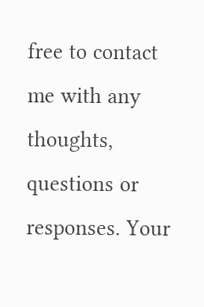free to contact me with any thoughts, questions or responses. Your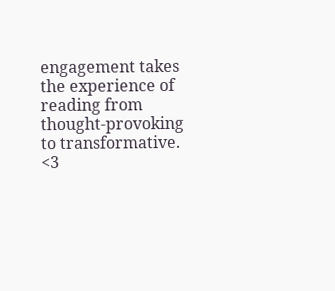engagement takes the experience of reading from thought-provoking to transformative. <3